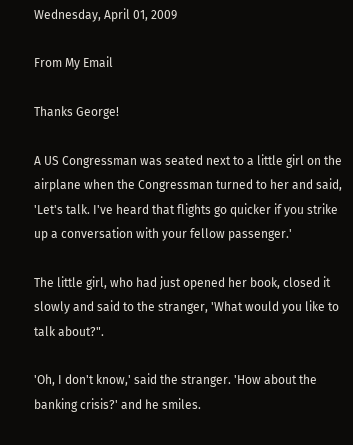Wednesday, April 01, 2009

From My Email

Thanks George!

A US Congressman was seated next to a little girl on the airplane when the Congressman turned to her and said, 'Let's talk. I've heard that flights go quicker if you strike up a conversation with your fellow passenger.'

The little girl, who had just opened her book, closed it slowly and said to the stranger, 'What would you like to talk about?".

'Oh, I don't know,' said the stranger. 'How about the banking crisis?' and he smiles.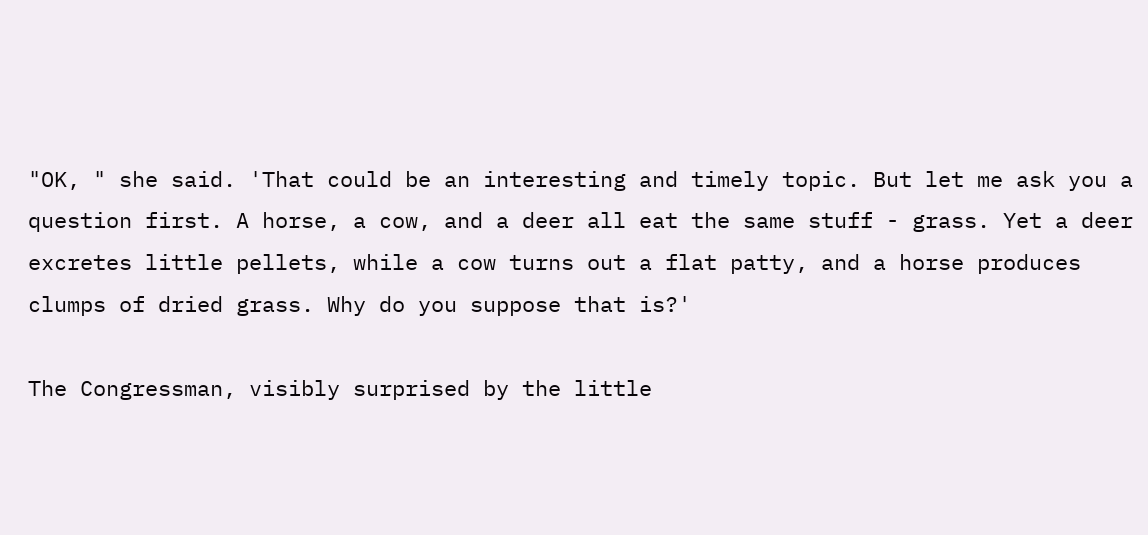"OK, " she said. 'That could be an interesting and timely topic. But let me ask you a question first. A horse, a cow, and a deer all eat the same stuff - grass. Yet a deer excretes little pellets, while a cow turns out a flat patty, and a horse produces clumps of dried grass. Why do you suppose that is?'

The Congressman, visibly surprised by the little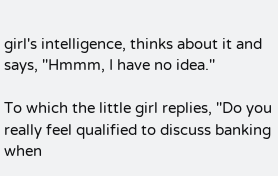girl's intelligence, thinks about it and says, ''Hmmm, I have no idea.''

To which the little girl replies, ''Do you really feel qualified to discuss banking when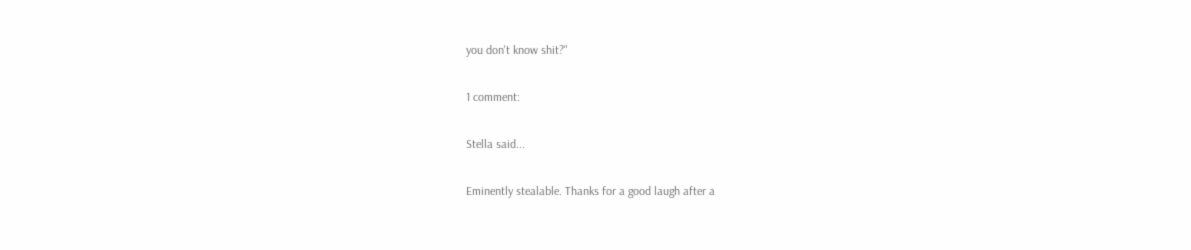you don't know shit?"

1 comment:

Stella said...

Eminently stealable. Thanks for a good laugh after a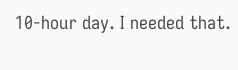10-hour day. I needed that.